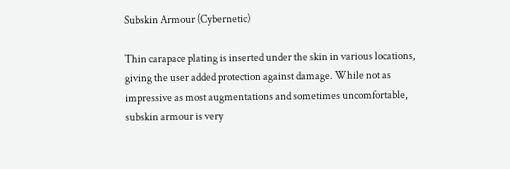Subskin Armour (Cybernetic)

Thin carapace plating is inserted under the skin in various locations, giving the user added protection against damage. While not as impressive as most augmentations and sometimes uncomfortable, subskin armour is very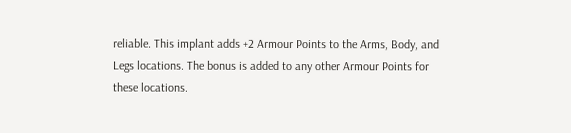reliable. This implant adds +2 Armour Points to the Arms, Body, and Legs locations. The bonus is added to any other Armour Points for these locations.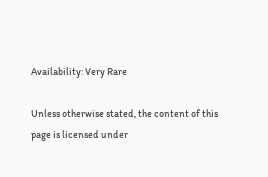Availability: Very Rare

Unless otherwise stated, the content of this page is licensed under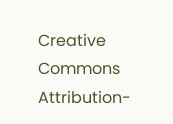Creative Commons Attribution-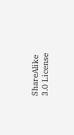ShareAlike 3.0 License